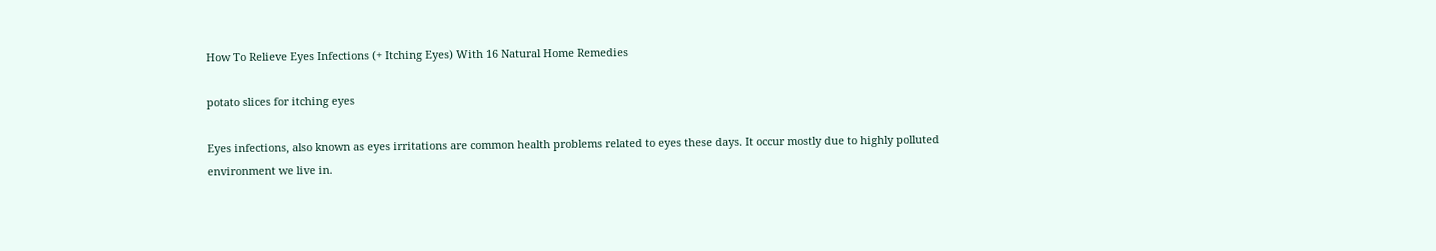How To Relieve Eyes Infections (+ Itching Eyes) With 16 Natural Home Remedies

potato slices for itching eyes

Eyes infections, also known as eyes irritations are common health problems related to eyes these days. It occur mostly due to highly polluted environment we live in.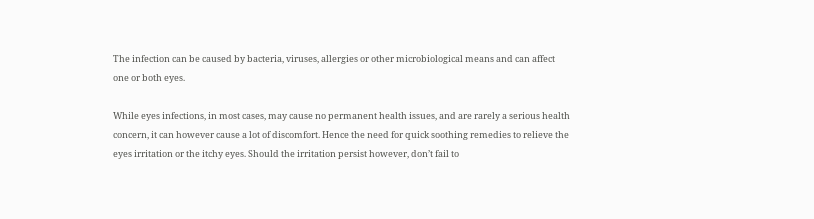The infection can be caused by bacteria, viruses, allergies or other microbiological means and can affect one or both eyes.

While eyes infections, in most cases, may cause no permanent health issues, and are rarely a serious health concern, it can however cause a lot of discomfort. Hence the need for quick soothing remedies to relieve the eyes irritation or the itchy eyes. Should the irritation persist however, don’t fail to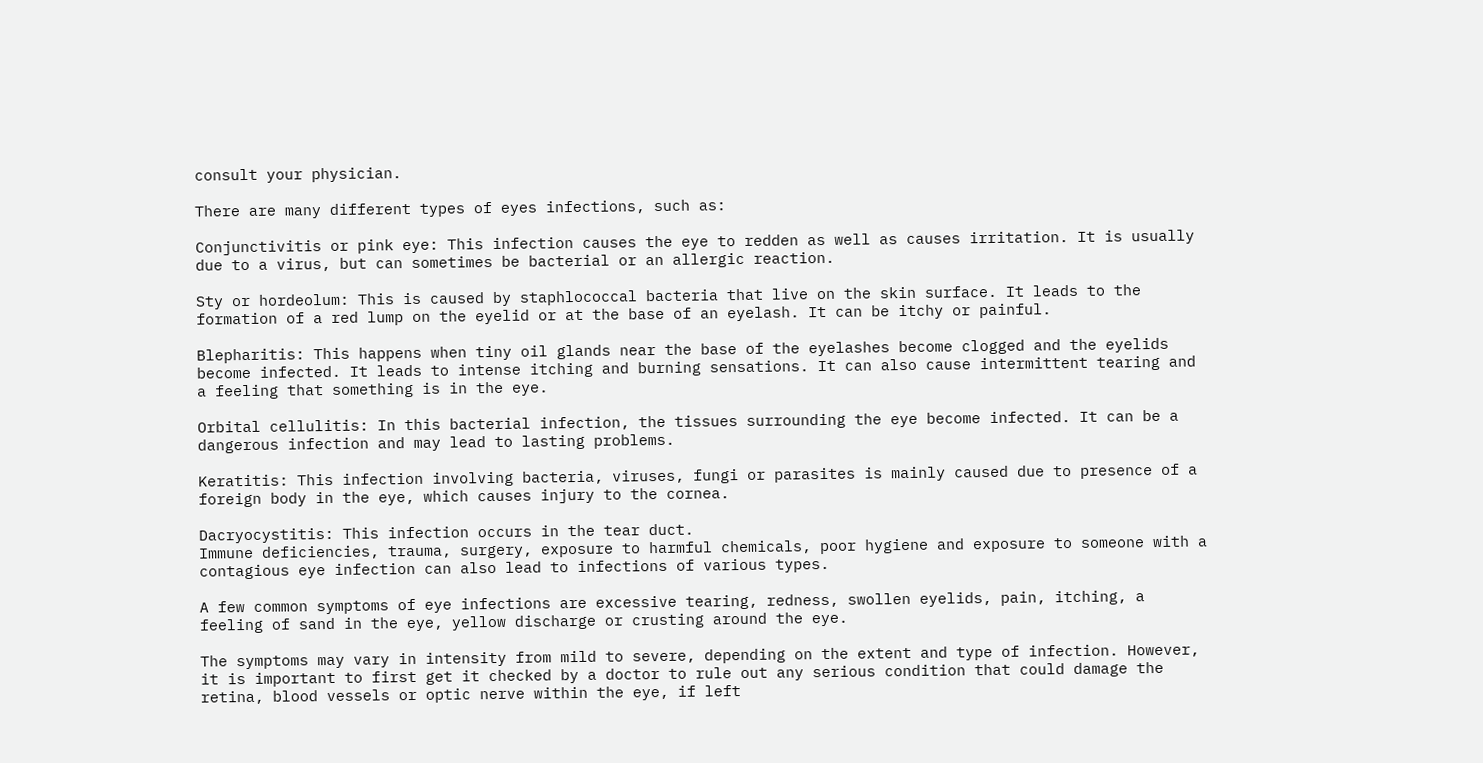consult your physician.

There are many different types of eyes infections, such as:

Conjunctivitis or pink eye: This infection causes the eye to redden as well as causes irritation. It is usually due to a virus, but can sometimes be bacterial or an allergic reaction.

Sty or hordeolum: This is caused by staphlococcal bacteria that live on the skin surface. It leads to the formation of a red lump on the eyelid or at the base of an eyelash. It can be itchy or painful.

Blepharitis: This happens when tiny oil glands near the base of the eyelashes become clogged and the eyelids become infected. It leads to intense itching and burning sensations. It can also cause intermittent tearing and a feeling that something is in the eye.

Orbital cellulitis: In this bacterial infection, the tissues surrounding the eye become infected. It can be a dangerous infection and may lead to lasting problems.

Keratitis: This infection involving bacteria, viruses, fungi or parasites is mainly caused due to presence of a foreign body in the eye, which causes injury to the cornea.

Dacryocystitis: This infection occurs in the tear duct.
Immune deficiencies, trauma, surgery, exposure to harmful chemicals, poor hygiene and exposure to someone with a contagious eye infection can also lead to infections of various types.

A few common symptoms of eye infections are excessive tearing, redness, swollen eyelids, pain, itching, a feeling of sand in the eye, yellow discharge or crusting around the eye.

The symptoms may vary in intensity from mild to severe, depending on the extent and type of infection. However, it is important to first get it checked by a doctor to rule out any serious condition that could damage the retina, blood vessels or optic nerve within the eye, if left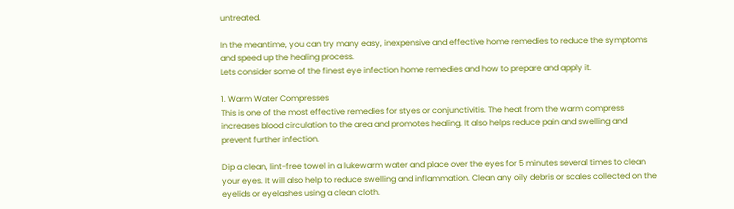untreated.

In the meantime, you can try many easy, inexpensive and effective home remedies to reduce the symptoms and speed up the healing process.
Lets consider some of the finest eye infection home remedies and how to prepare and apply it.

1. Warm Water Compresses
This is one of the most effective remedies for styes or conjunctivitis. The heat from the warm compress increases blood circulation to the area and promotes healing. It also helps reduce pain and swelling and prevent further infection.

Dip a clean, lint-free towel in a lukewarm water and place over the eyes for 5 minutes several times to clean your eyes. It will also help to reduce swelling and inflammation. Clean any oily debris or scales collected on the eyelids or eyelashes using a clean cloth.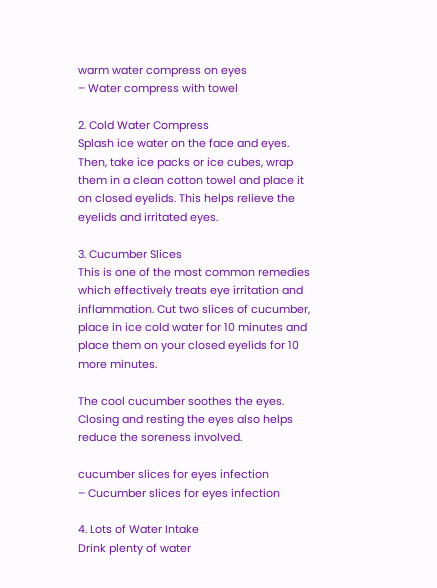warm water compress on eyes
– Water compress with towel

2. Cold Water Compress
Splash ice water on the face and eyes. Then, take ice packs or ice cubes, wrap them in a clean cotton towel and place it on closed eyelids. This helps relieve the eyelids and irritated eyes.

3. Cucumber Slices
This is one of the most common remedies which effectively treats eye irritation and inflammation. Cut two slices of cucumber, place in ice cold water for 10 minutes and place them on your closed eyelids for 10 more minutes.

The cool cucumber soothes the eyes. Closing and resting the eyes also helps reduce the soreness involved.

cucumber slices for eyes infection
– Cucumber slices for eyes infection

4. Lots of Water Intake
Drink plenty of water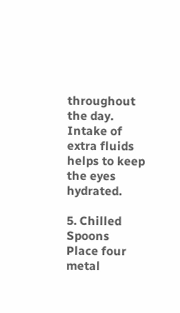throughout the day. Intake of extra fluids helps to keep the eyes hydrated.

5. Chilled Spoons
Place four metal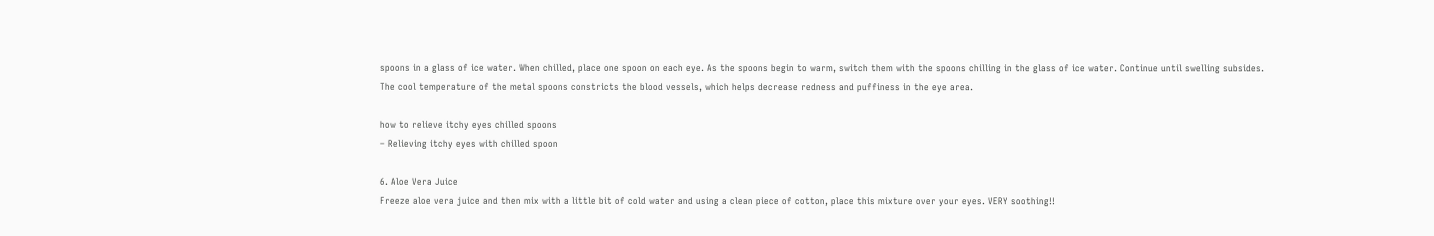spoons in a glass of ice water. When chilled, place one spoon on each eye. As the spoons begin to warm, switch them with the spoons chilling in the glass of ice water. Continue until swelling subsides. The cool temperature of the metal spoons constricts the blood vessels, which helps decrease redness and puffiness in the eye area.

how to relieve itchy eyes chilled spoons
– Relieving itchy eyes with chilled spoon

6. Aloe Vera Juice
Freeze aloe vera juice and then mix with a little bit of cold water and using a clean piece of cotton, place this mixture over your eyes. VERY soothing!!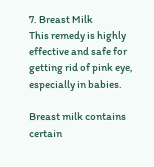7. Breast Milk
This remedy is highly effective and safe for getting rid of pink eye, especially in babies.

Breast milk contains certain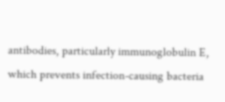antibodies, particularly immunoglobulin E, which prevents infection-causing bacteria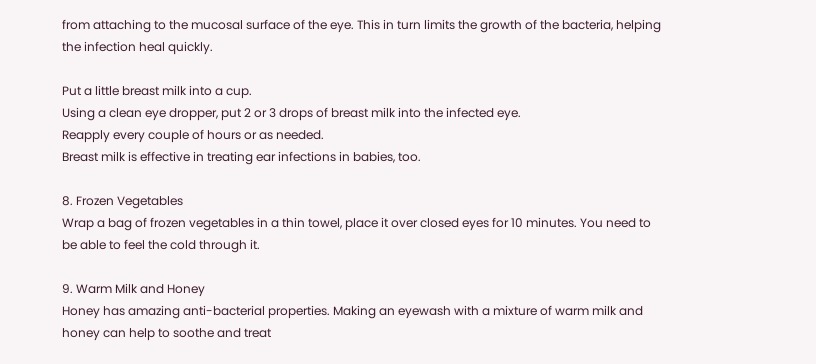from attaching to the mucosal surface of the eye. This in turn limits the growth of the bacteria, helping the infection heal quickly.

Put a little breast milk into a cup.
Using a clean eye dropper, put 2 or 3 drops of breast milk into the infected eye.
Reapply every couple of hours or as needed.
Breast milk is effective in treating ear infections in babies, too.

8. Frozen Vegetables
Wrap a bag of frozen vegetables in a thin towel, place it over closed eyes for 10 minutes. You need to be able to feel the cold through it.

9. Warm Milk and Honey
Honey has amazing anti-bacterial properties. Making an eyewash with a mixture of warm milk and honey can help to soothe and treat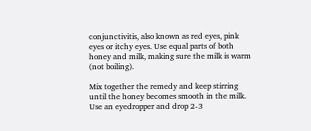conjunctivitis, also known as red eyes, pink eyes or itchy eyes. Use equal parts of both honey and milk, making sure the milk is warm (not boiling).

Mix together the remedy and keep stirring until the honey becomes smooth in the milk. Use an eyedropper and drop 2-3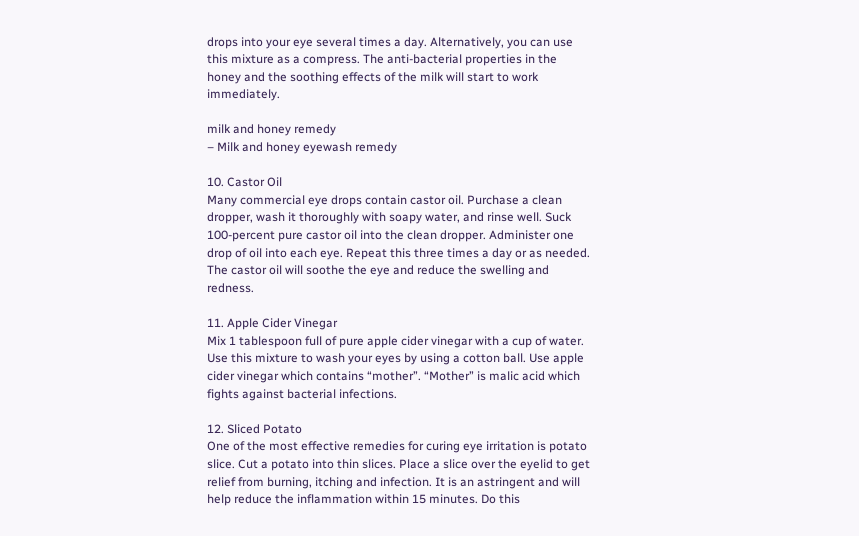drops into your eye several times a day. Alternatively, you can use this mixture as a compress. The anti-bacterial properties in the honey and the soothing effects of the milk will start to work immediately.

milk and honey remedy
– Milk and honey eyewash remedy

10. Castor Oil
Many commercial eye drops contain castor oil. Purchase a clean dropper, wash it thoroughly with soapy water, and rinse well. Suck 100-percent pure castor oil into the clean dropper. Administer one drop of oil into each eye. Repeat this three times a day or as needed. The castor oil will soothe the eye and reduce the swelling and redness.

11. Apple Cider Vinegar
Mix 1 tablespoon full of pure apple cider vinegar with a cup of water. Use this mixture to wash your eyes by using a cotton ball. Use apple cider vinegar which contains “mother”. “Mother” is malic acid which fights against bacterial infections.

12. Sliced Potato
One of the most effective remedies for curing eye irritation is potato slice. Cut a potato into thin slices. Place a slice over the eyelid to get relief from burning, itching and infection. It is an astringent and will help reduce the inflammation within 15 minutes. Do this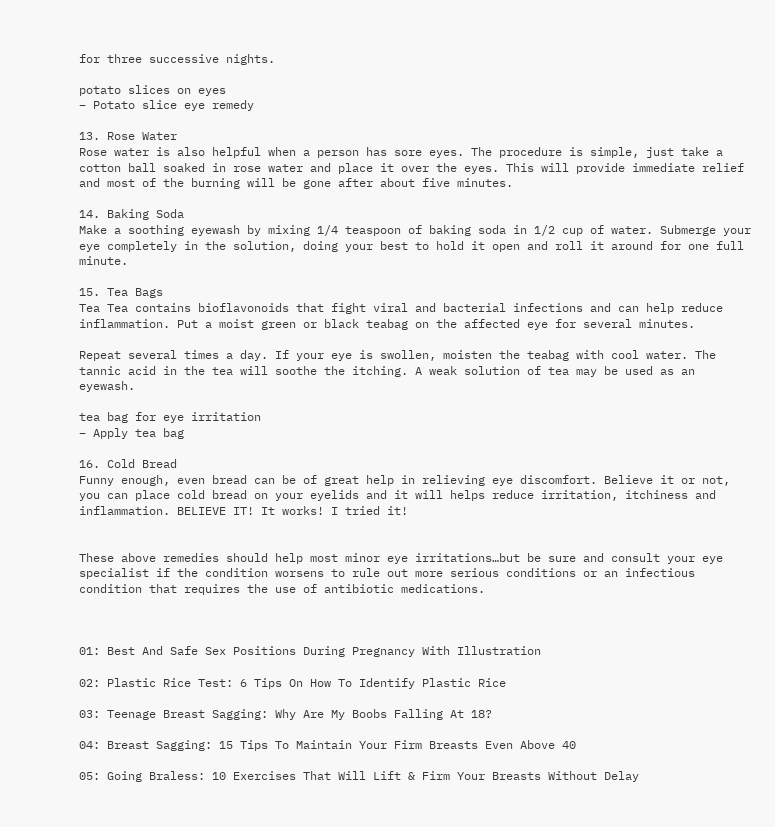for three successive nights.

potato slices on eyes
– Potato slice eye remedy

13. Rose Water
Rose water is also helpful when a person has sore eyes. The procedure is simple, just take a cotton ball soaked in rose water and place it over the eyes. This will provide immediate relief and most of the burning will be gone after about five minutes.

14. Baking Soda
Make a soothing eyewash by mixing 1/4 teaspoon of baking soda in 1/2 cup of water. Submerge your eye completely in the solution, doing your best to hold it open and roll it around for one full minute.

15. Tea Bags
Tea Tea contains bioflavonoids that fight viral and bacterial infections and can help reduce inflammation. Put a moist green or black teabag on the affected eye for several minutes.

Repeat several times a day. If your eye is swollen, moisten the teabag with cool water. The tannic acid in the tea will soothe the itching. A weak solution of tea may be used as an eyewash.

tea bag for eye irritation
– Apply tea bag

16. Cold Bread
Funny enough, even bread can be of great help in relieving eye discomfort. Believe it or not, you can place cold bread on your eyelids and it will helps reduce irritation, itchiness and inflammation. BELIEVE IT! It works! I tried it!


These above remedies should help most minor eye irritations…but be sure and consult your eye specialist if the condition worsens to rule out more serious conditions or an infectious condition that requires the use of antibiotic medications.



01: Best And Safe Sex Positions During Pregnancy With Illustration

02: Plastic Rice Test: 6 Tips On How To Identify Plastic Rice

03: Teenage Breast Sagging: Why Are My Boobs Falling At 18?

04: Breast Sagging: 15 Tips To Maintain Your Firm Breasts Even Above 40

05: Going Braless: 10 Exercises That Will Lift & Firm Your Breasts Without Delay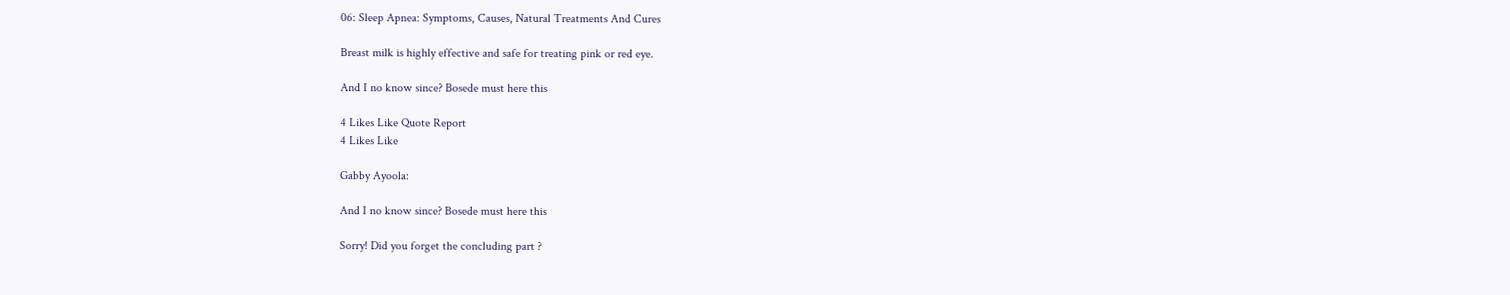06: Sleep Apnea: Symptoms, Causes, Natural Treatments And Cures

Breast milk is highly effective and safe for treating pink or red eye.

And I no know since? Bosede must here this

4 Likes Like Quote Report
4 Likes Like

Gabby Ayoola:

And I no know since? Bosede must here this

Sorry! Did you forget the concluding part ?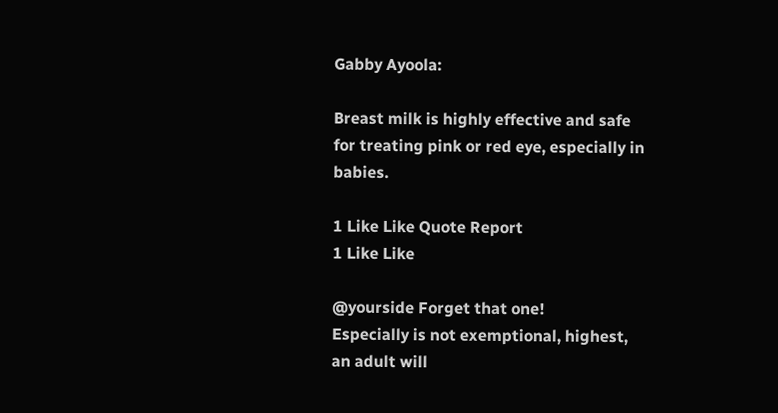Gabby Ayoola:

Breast milk is highly effective and safe for treating pink or red eye, especially in babies.

1 Like Like Quote Report
1 Like Like

@yourside Forget that one!
Especially is not exemptional, highest, an adult will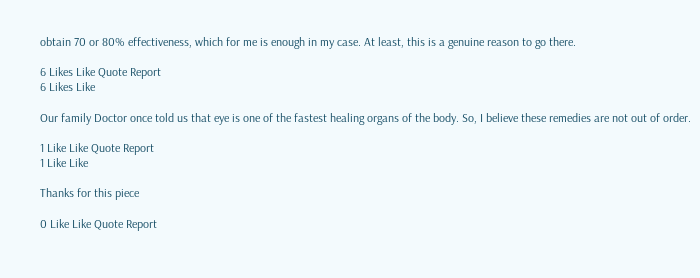obtain 70 or 80% effectiveness, which for me is enough in my case. At least, this is a genuine reason to go there.

6 Likes Like Quote Report
6 Likes Like

Our family Doctor once told us that eye is one of the fastest healing organs of the body. So, I believe these remedies are not out of order.

1 Like Like Quote Report
1 Like Like

Thanks for this piece

0 Like Like Quote Report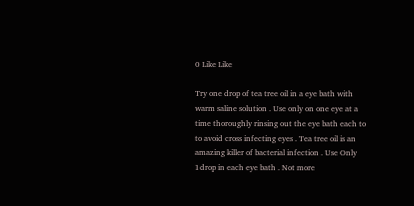0 Like Like

Try one drop of tea tree oil in a eye bath with warm saline solution . Use only on one eye at a time thoroughly rinsing out the eye bath each to to avoid cross infecting eyes . Tea tree oil is an amazing killer of bacterial infection . Use Only 1drop in each eye bath . Not more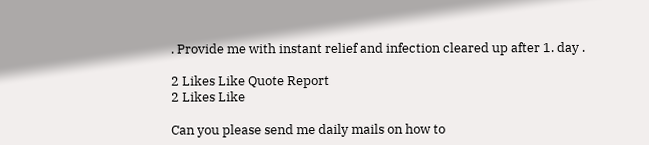. Provide me with instant relief and infection cleared up after 1. day .

2 Likes Like Quote Report
2 Likes Like

Can you please send me daily mails on how to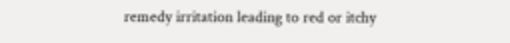remedy irritation leading to red or itchy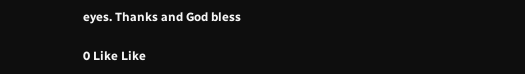eyes. Thanks and God bless

0 Like Like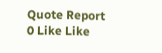Quote Report
0 Like Like